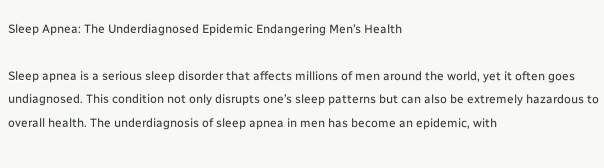Sleep Apnea: The Underdiagnosed Epidemic Endangering Men’s Health

Sleep apnea is a serious sleep disorder that affects millions of men around the world, yet it often goes undiagnosed. This condition not only disrupts one’s sleep patterns but can also be extremely hazardous to overall health. The underdiagnosis of sleep apnea in men has become an epidemic, with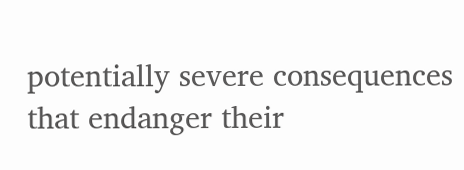potentially severe consequences that endanger their